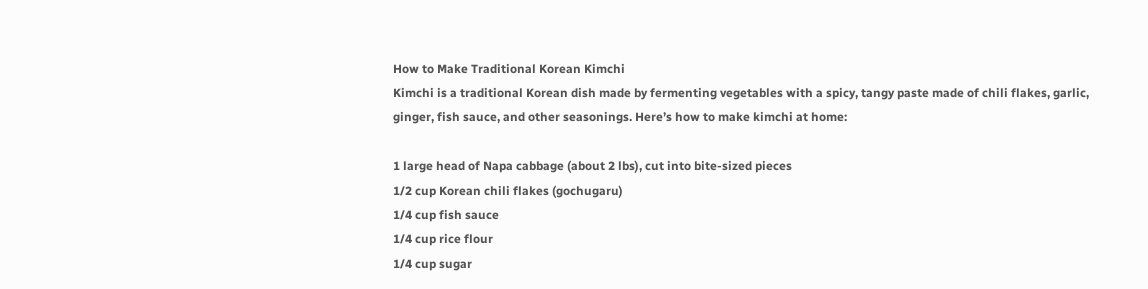How to Make Traditional Korean Kimchi
Kimchi is a traditional Korean dish made by fermenting vegetables with a spicy, tangy paste made of chili flakes, garlic, ginger, fish sauce, and other seasonings. Here’s how to make kimchi at home:

1 large head of Napa cabbage (about 2 lbs), cut into bite-sized pieces
1/2 cup Korean chili flakes (gochugaru)
1/4 cup fish sauce
1/4 cup rice flour
1/4 cup sugar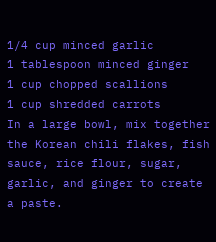1/4 cup minced garlic
1 tablespoon minced ginger
1 cup chopped scallions
1 cup shredded carrots
In a large bowl, mix together the Korean chili flakes, fish sauce, rice flour, sugar, garlic, and ginger to create a paste.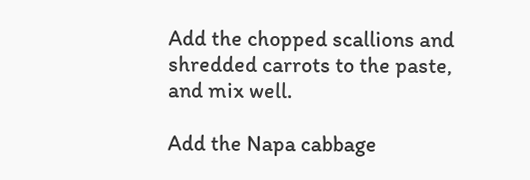Add the chopped scallions and shredded carrots to the paste, and mix well.

Add the Napa cabbage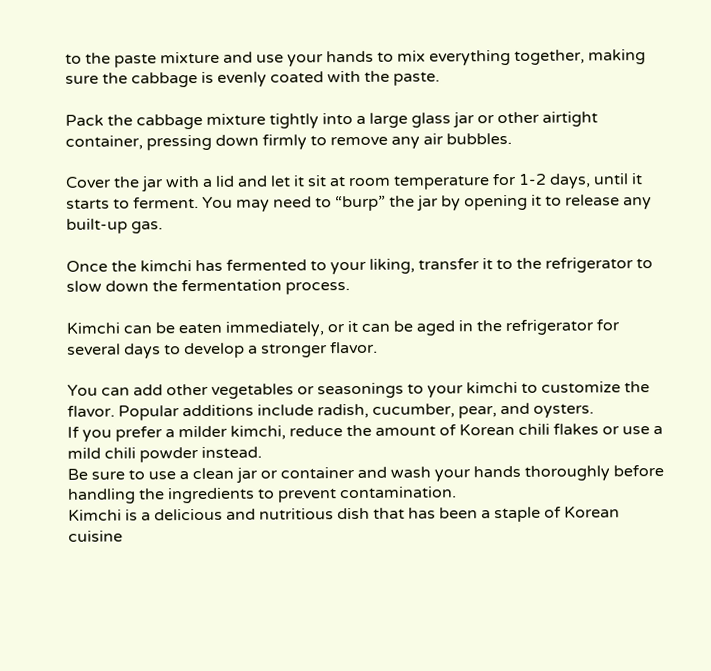to the paste mixture and use your hands to mix everything together, making sure the cabbage is evenly coated with the paste.

Pack the cabbage mixture tightly into a large glass jar or other airtight container, pressing down firmly to remove any air bubbles.

Cover the jar with a lid and let it sit at room temperature for 1-2 days, until it starts to ferment. You may need to “burp” the jar by opening it to release any built-up gas.

Once the kimchi has fermented to your liking, transfer it to the refrigerator to slow down the fermentation process.

Kimchi can be eaten immediately, or it can be aged in the refrigerator for several days to develop a stronger flavor.

You can add other vegetables or seasonings to your kimchi to customize the flavor. Popular additions include radish, cucumber, pear, and oysters.
If you prefer a milder kimchi, reduce the amount of Korean chili flakes or use a mild chili powder instead.
Be sure to use a clean jar or container and wash your hands thoroughly before handling the ingredients to prevent contamination.
Kimchi is a delicious and nutritious dish that has been a staple of Korean cuisine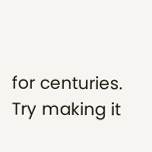for centuries. Try making it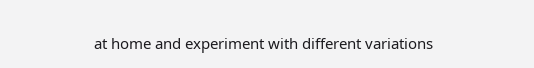at home and experiment with different variations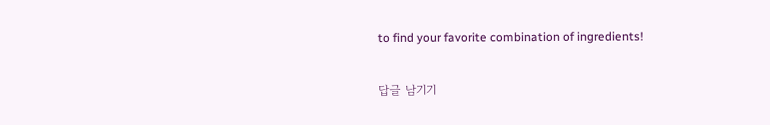to find your favorite combination of ingredients!

답글 남기기